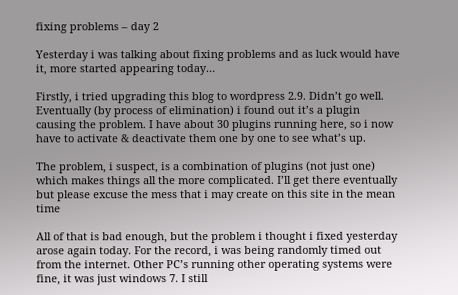fixing problems – day 2

Yesterday i was talking about fixing problems and as luck would have it, more started appearing today…

Firstly, i tried upgrading this blog to wordpress 2.9. Didn’t go well. Eventually (by process of elimination) i found out it’s a plugin causing the problem. I have about 30 plugins running here, so i now have to activate & deactivate them one by one to see what’s up.

The problem, i suspect, is a combination of plugins (not just one) which makes things all the more complicated. I’ll get there eventually but please excuse the mess that i may create on this site in the mean time

All of that is bad enough, but the problem i thought i fixed yesterday arose again today. For the record, i was being randomly timed out from the internet. Other PC’s running other operating systems were fine, it was just windows 7. I still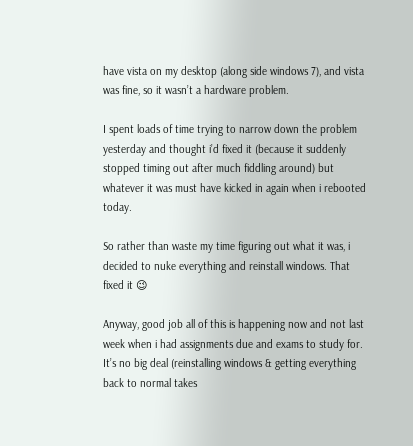have vista on my desktop (along side windows 7), and vista was fine, so it wasn’t a hardware problem.

I spent loads of time trying to narrow down the problem yesterday and thought i’d fixed it (because it suddenly stopped timing out after much fiddling around) but whatever it was must have kicked in again when i rebooted today.

So rather than waste my time figuring out what it was, i decided to nuke everything and reinstall windows. That fixed it 😉

Anyway, good job all of this is happening now and not last week when i had assignments due and exams to study for. It’s no big deal (reinstalling windows & getting everything back to normal takes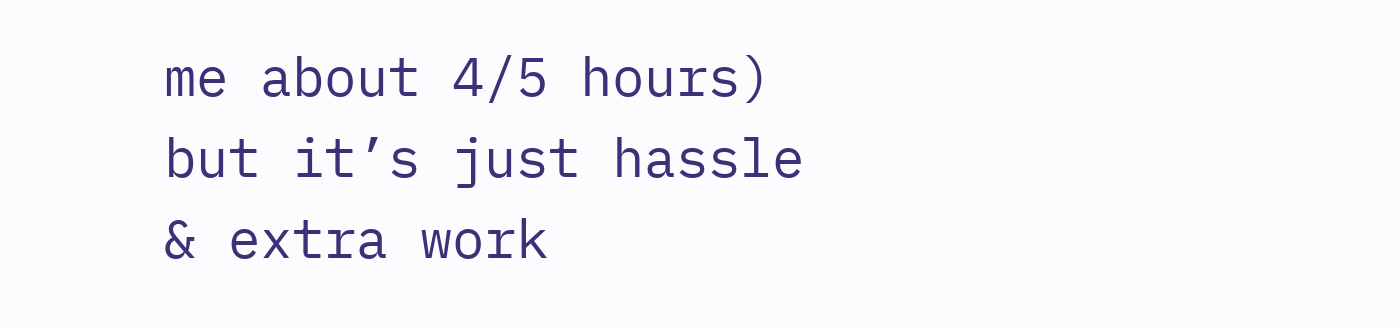me about 4/5 hours) but it’s just hassle & extra work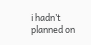i hadn’t planned on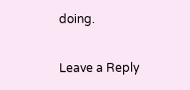doing.

Leave a Reply